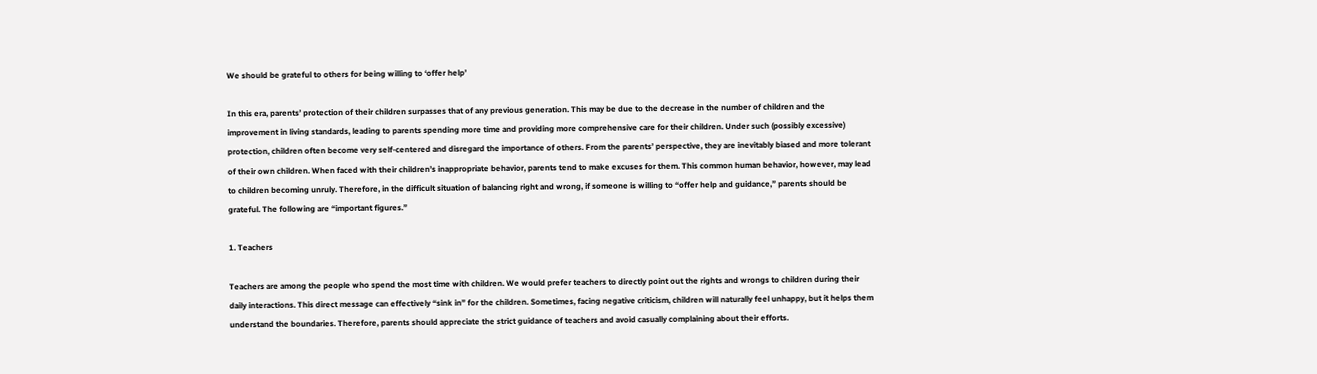We should be grateful to others for being willing to ‘offer help’

In this era, parents’ protection of their children surpasses that of any previous generation. This may be due to the decrease in the number of children and the improvement in living standards, leading to parents spending more time and providing more comprehensive care for their children. Under such (possibly excessive) protection, children often become very self-centered and disregard the importance of others. From the parents’ perspective, they are inevitably biased and more tolerant of their own children. When faced with their children’s inappropriate behavior, parents tend to make excuses for them. This common human behavior, however, may lead to children becoming unruly. Therefore, in the difficult situation of balancing right and wrong, if someone is willing to “offer help and guidance,” parents should be grateful. The following are “important figures.”

1. Teachers

Teachers are among the people who spend the most time with children. We would prefer teachers to directly point out the rights and wrongs to children during their daily interactions. This direct message can effectively “sink in” for the children. Sometimes, facing negative criticism, children will naturally feel unhappy, but it helps them understand the boundaries. Therefore, parents should appreciate the strict guidance of teachers and avoid casually complaining about their efforts.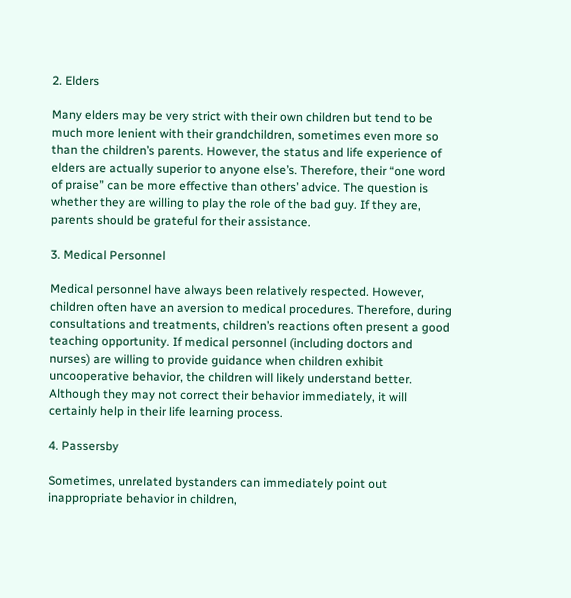2. Elders

Many elders may be very strict with their own children but tend to be much more lenient with their grandchildren, sometimes even more so than the children’s parents. However, the status and life experience of elders are actually superior to anyone else’s. Therefore, their “one word of praise” can be more effective than others’ advice. The question is whether they are willing to play the role of the bad guy. If they are, parents should be grateful for their assistance.

3. Medical Personnel

Medical personnel have always been relatively respected. However, children often have an aversion to medical procedures. Therefore, during consultations and treatments, children’s reactions often present a good teaching opportunity. If medical personnel (including doctors and nurses) are willing to provide guidance when children exhibit uncooperative behavior, the children will likely understand better. Although they may not correct their behavior immediately, it will certainly help in their life learning process.

4. Passersby

Sometimes, unrelated bystanders can immediately point out inappropriate behavior in children,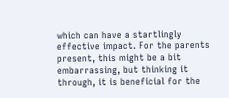which can have a startlingly effective impact. For the parents present, this might be a bit embarrassing, but thinking it through, it is beneficial for the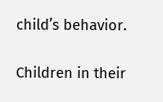child’s behavior.

Children in their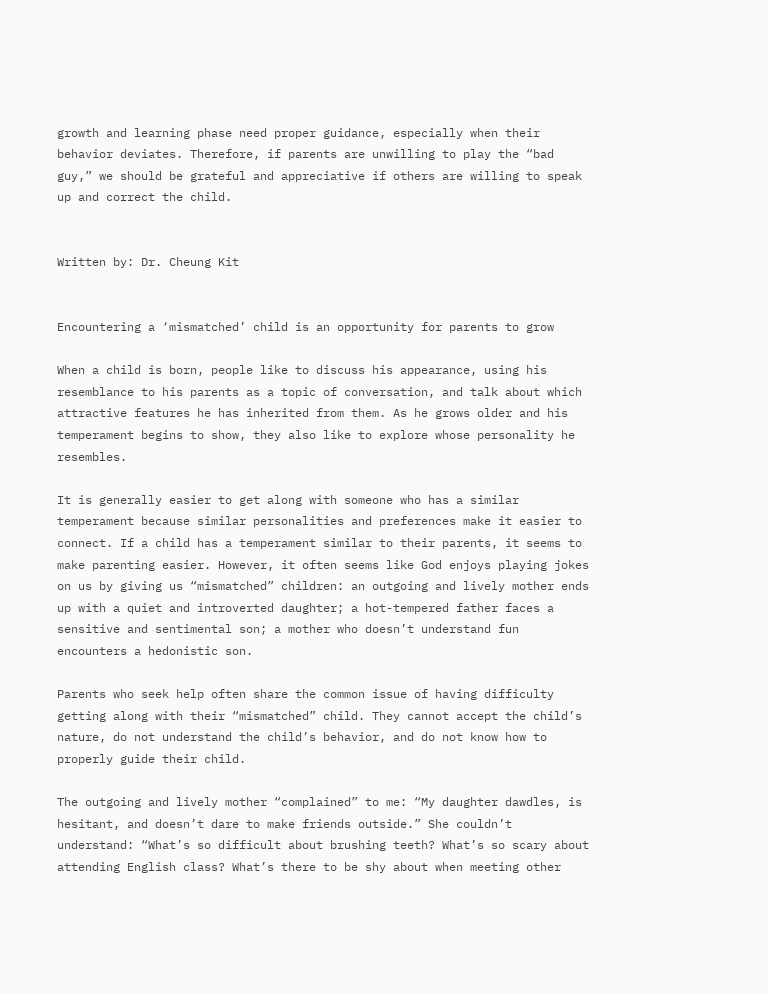growth and learning phase need proper guidance, especially when their behavior deviates. Therefore, if parents are unwilling to play the “bad guy,” we should be grateful and appreciative if others are willing to speak up and correct the child.


Written by: Dr. Cheung Kit


Encountering a ‘mismatched’ child is an opportunity for parents to grow

When a child is born, people like to discuss his appearance, using his resemblance to his parents as a topic of conversation, and talk about which attractive features he has inherited from them. As he grows older and his temperament begins to show, they also like to explore whose personality he resembles.

It is generally easier to get along with someone who has a similar temperament because similar personalities and preferences make it easier to connect. If a child has a temperament similar to their parents, it seems to make parenting easier. However, it often seems like God enjoys playing jokes on us by giving us “mismatched” children: an outgoing and lively mother ends up with a quiet and introverted daughter; a hot-tempered father faces a sensitive and sentimental son; a mother who doesn’t understand fun encounters a hedonistic son.

Parents who seek help often share the common issue of having difficulty getting along with their “mismatched” child. They cannot accept the child’s nature, do not understand the child’s behavior, and do not know how to properly guide their child.

The outgoing and lively mother “complained” to me: “My daughter dawdles, is hesitant, and doesn’t dare to make friends outside.” She couldn’t understand: “What’s so difficult about brushing teeth? What’s so scary about attending English class? What’s there to be shy about when meeting other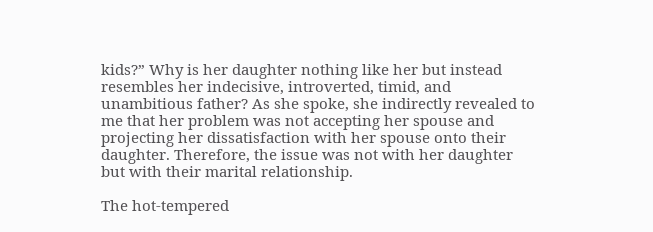kids?” Why is her daughter nothing like her but instead resembles her indecisive, introverted, timid, and unambitious father? As she spoke, she indirectly revealed to me that her problem was not accepting her spouse and projecting her dissatisfaction with her spouse onto their daughter. Therefore, the issue was not with her daughter but with their marital relationship.

The hot-tempered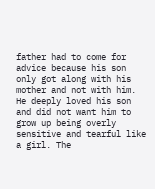father had to come for advice because his son only got along with his mother and not with him. He deeply loved his son and did not want him to grow up being overly sensitive and tearful like a girl. The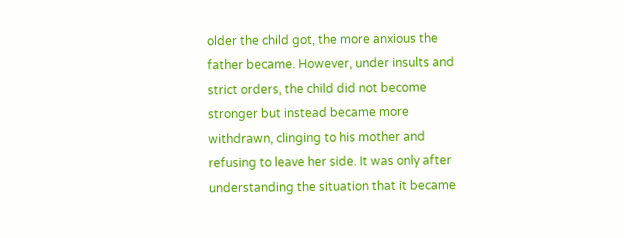older the child got, the more anxious the father became. However, under insults and strict orders, the child did not become stronger but instead became more withdrawn, clinging to his mother and refusing to leave her side. It was only after understanding the situation that it became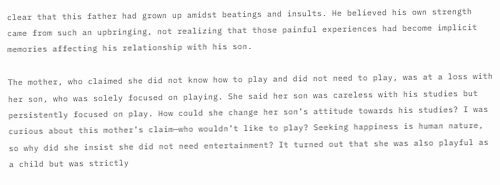clear that this father had grown up amidst beatings and insults. He believed his own strength came from such an upbringing, not realizing that those painful experiences had become implicit memories affecting his relationship with his son.

The mother, who claimed she did not know how to play and did not need to play, was at a loss with her son, who was solely focused on playing. She said her son was careless with his studies but persistently focused on play. How could she change her son’s attitude towards his studies? I was curious about this mother’s claim—who wouldn’t like to play? Seeking happiness is human nature, so why did she insist she did not need entertainment? It turned out that she was also playful as a child but was strictly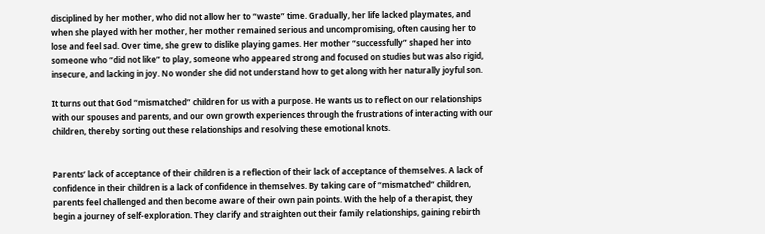disciplined by her mother, who did not allow her to “waste” time. Gradually, her life lacked playmates, and when she played with her mother, her mother remained serious and uncompromising, often causing her to lose and feel sad. Over time, she grew to dislike playing games. Her mother “successfully” shaped her into someone who “did not like” to play, someone who appeared strong and focused on studies but was also rigid, insecure, and lacking in joy. No wonder she did not understand how to get along with her naturally joyful son.

It turns out that God “mismatched” children for us with a purpose. He wants us to reflect on our relationships with our spouses and parents, and our own growth experiences through the frustrations of interacting with our children, thereby sorting out these relationships and resolving these emotional knots.


Parents’ lack of acceptance of their children is a reflection of their lack of acceptance of themselves. A lack of confidence in their children is a lack of confidence in themselves. By taking care of “mismatched” children, parents feel challenged and then become aware of their own pain points. With the help of a therapist, they begin a journey of self-exploration. They clarify and straighten out their family relationships, gaining rebirth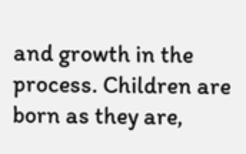and growth in the process. Children are born as they are,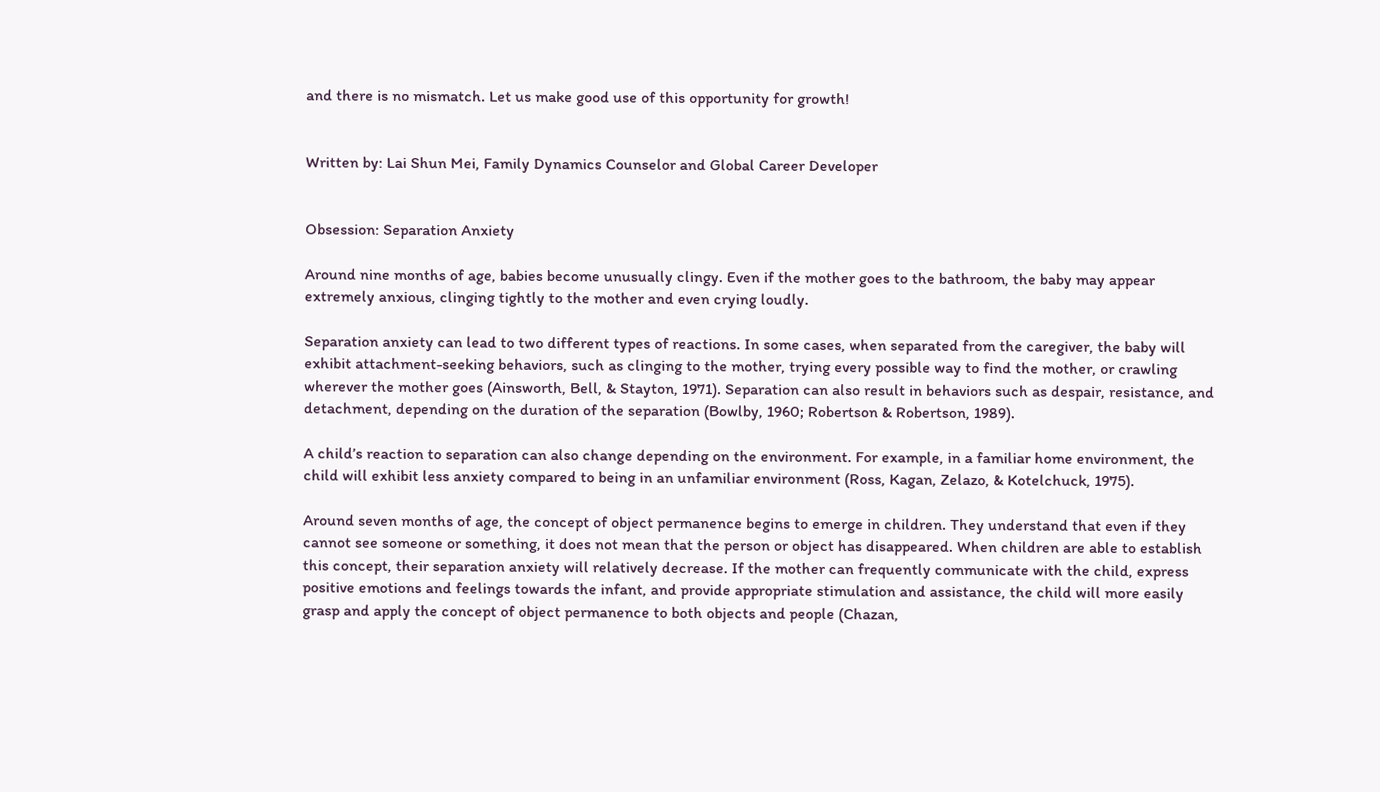and there is no mismatch. Let us make good use of this opportunity for growth!


Written by: Lai Shun Mei, Family Dynamics Counselor and Global Career Developer


Obsession: Separation Anxiety

Around nine months of age, babies become unusually clingy. Even if the mother goes to the bathroom, the baby may appear extremely anxious, clinging tightly to the mother and even crying loudly.

Separation anxiety can lead to two different types of reactions. In some cases, when separated from the caregiver, the baby will exhibit attachment-seeking behaviors, such as clinging to the mother, trying every possible way to find the mother, or crawling wherever the mother goes (Ainsworth, Bell, & Stayton, 1971). Separation can also result in behaviors such as despair, resistance, and detachment, depending on the duration of the separation (Bowlby, 1960; Robertson & Robertson, 1989).

A child’s reaction to separation can also change depending on the environment. For example, in a familiar home environment, the child will exhibit less anxiety compared to being in an unfamiliar environment (Ross, Kagan, Zelazo, & Kotelchuck, 1975).

Around seven months of age, the concept of object permanence begins to emerge in children. They understand that even if they cannot see someone or something, it does not mean that the person or object has disappeared. When children are able to establish this concept, their separation anxiety will relatively decrease. If the mother can frequently communicate with the child, express positive emotions and feelings towards the infant, and provide appropriate stimulation and assistance, the child will more easily grasp and apply the concept of object permanence to both objects and people (Chazan,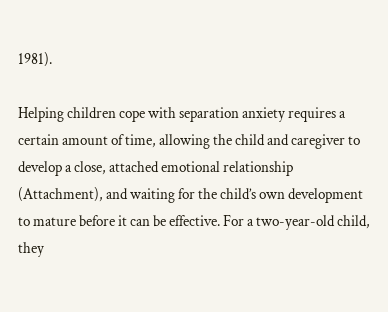1981).

Helping children cope with separation anxiety requires a certain amount of time, allowing the child and caregiver to develop a close, attached emotional relationship (Attachment), and waiting for the child’s own development to mature before it can be effective. For a two-year-old child, they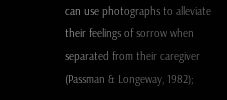can use photographs to alleviate their feelings of sorrow when separated from their caregiver (Passman & Longeway, 1982);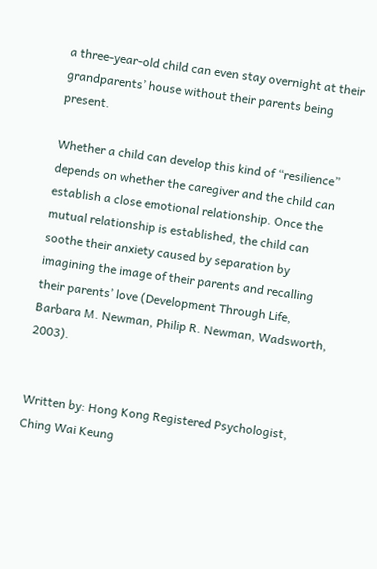a three-year-old child can even stay overnight at their grandparents’ house without their parents being present.

Whether a child can develop this kind of “resilience” depends on whether the caregiver and the child can establish a close emotional relationship. Once the mutual relationship is established, the child can soothe their anxiety caused by separation by imagining the image of their parents and recalling their parents’ love (Development Through Life, Barbara M. Newman, Philip R. Newman, Wadsworth, 2003).


Written by: Hong Kong Registered Psychologist, Ching Wai Keung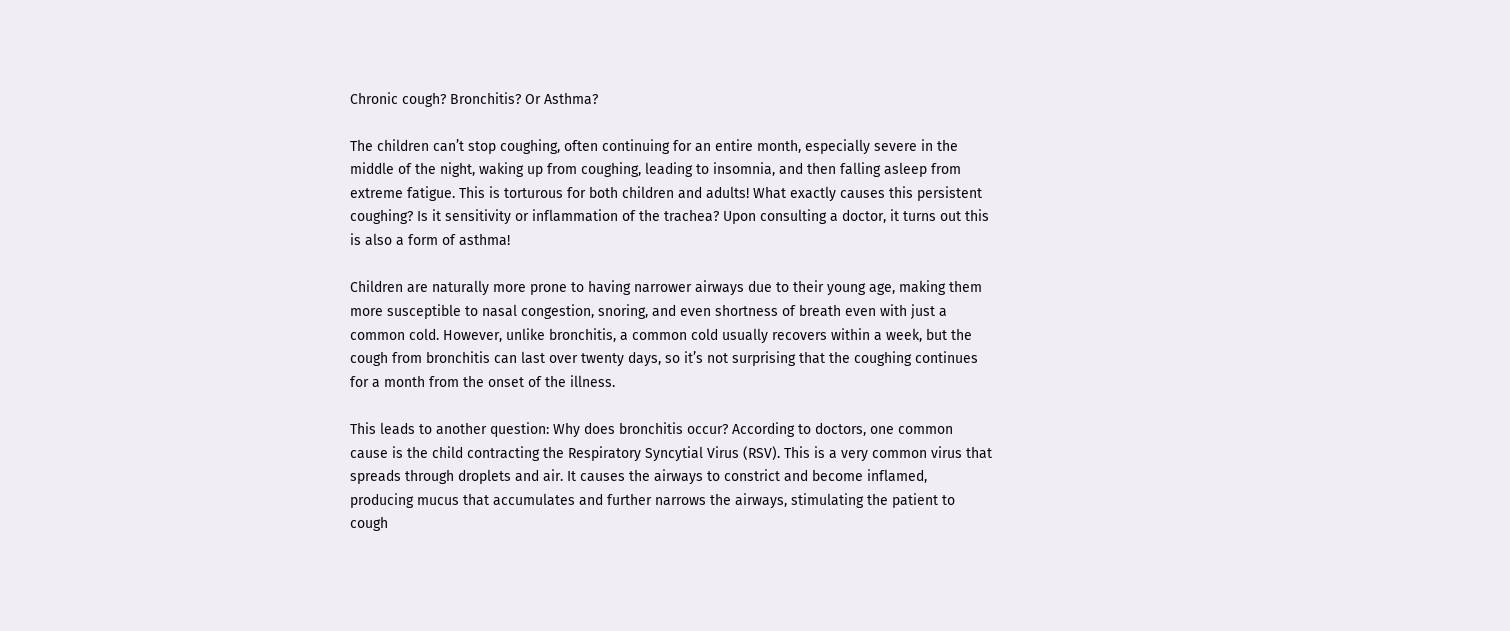Chronic cough? Bronchitis? Or Asthma?

The children can’t stop coughing, often continuing for an entire month, especially severe in the middle of the night, waking up from coughing, leading to insomnia, and then falling asleep from extreme fatigue. This is torturous for both children and adults! What exactly causes this persistent coughing? Is it sensitivity or inflammation of the trachea? Upon consulting a doctor, it turns out this is also a form of asthma!

Children are naturally more prone to having narrower airways due to their young age, making them more susceptible to nasal congestion, snoring, and even shortness of breath even with just a common cold. However, unlike bronchitis, a common cold usually recovers within a week, but the cough from bronchitis can last over twenty days, so it’s not surprising that the coughing continues for a month from the onset of the illness.

This leads to another question: Why does bronchitis occur? According to doctors, one common cause is the child contracting the Respiratory Syncytial Virus (RSV). This is a very common virus that spreads through droplets and air. It causes the airways to constrict and become inflamed, producing mucus that accumulates and further narrows the airways, stimulating the patient to cough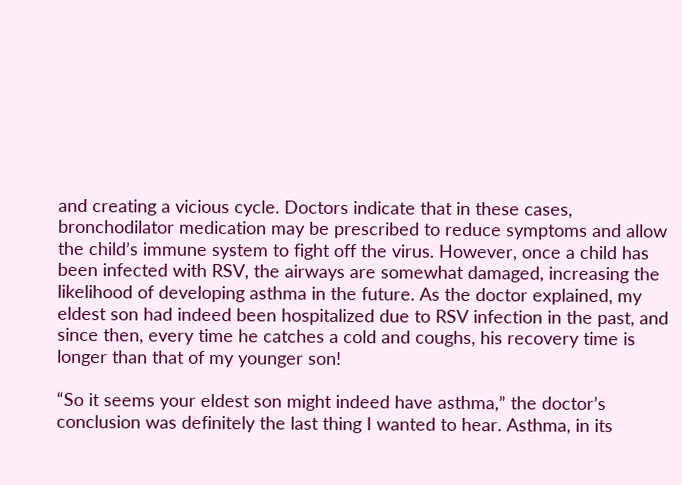and creating a vicious cycle. Doctors indicate that in these cases, bronchodilator medication may be prescribed to reduce symptoms and allow the child’s immune system to fight off the virus. However, once a child has been infected with RSV, the airways are somewhat damaged, increasing the likelihood of developing asthma in the future. As the doctor explained, my eldest son had indeed been hospitalized due to RSV infection in the past, and since then, every time he catches a cold and coughs, his recovery time is longer than that of my younger son!

“So it seems your eldest son might indeed have asthma,” the doctor’s conclusion was definitely the last thing I wanted to hear. Asthma, in its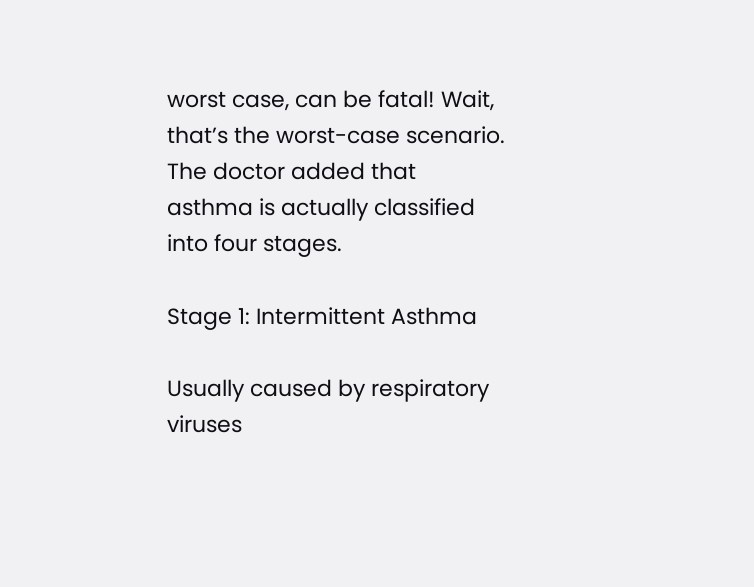worst case, can be fatal! Wait, that’s the worst-case scenario. The doctor added that asthma is actually classified into four stages.

Stage 1: Intermittent Asthma

Usually caused by respiratory viruses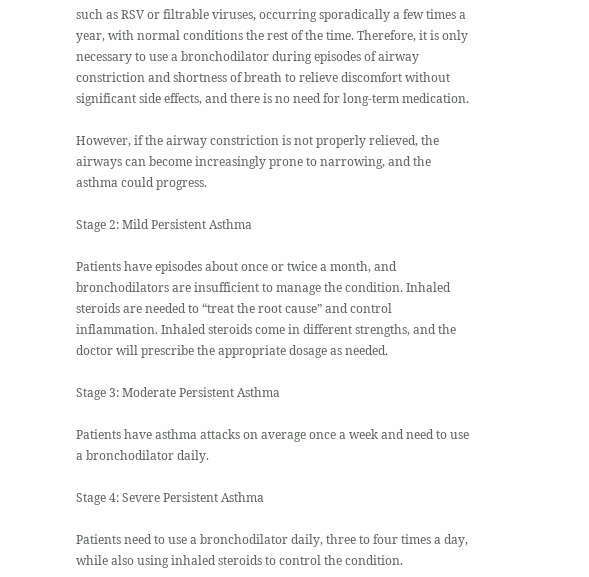such as RSV or filtrable viruses, occurring sporadically a few times a year, with normal conditions the rest of the time. Therefore, it is only necessary to use a bronchodilator during episodes of airway constriction and shortness of breath to relieve discomfort without significant side effects, and there is no need for long-term medication.

However, if the airway constriction is not properly relieved, the airways can become increasingly prone to narrowing, and the asthma could progress.

Stage 2: Mild Persistent Asthma

Patients have episodes about once or twice a month, and bronchodilators are insufficient to manage the condition. Inhaled steroids are needed to “treat the root cause” and control inflammation. Inhaled steroids come in different strengths, and the doctor will prescribe the appropriate dosage as needed.

Stage 3: Moderate Persistent Asthma

Patients have asthma attacks on average once a week and need to use a bronchodilator daily.

Stage 4: Severe Persistent Asthma

Patients need to use a bronchodilator daily, three to four times a day, while also using inhaled steroids to control the condition.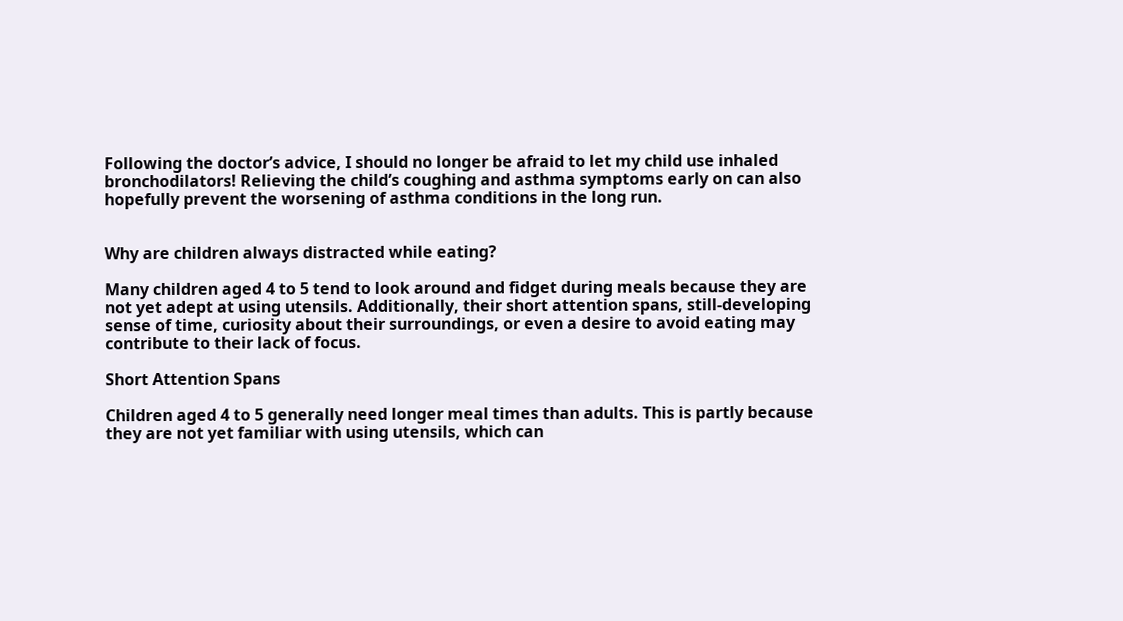Following the doctor’s advice, I should no longer be afraid to let my child use inhaled bronchodilators! Relieving the child’s coughing and asthma symptoms early on can also hopefully prevent the worsening of asthma conditions in the long run.


Why are children always distracted while eating?

Many children aged 4 to 5 tend to look around and fidget during meals because they are not yet adept at using utensils. Additionally, their short attention spans, still-developing sense of time, curiosity about their surroundings, or even a desire to avoid eating may contribute to their lack of focus.

Short Attention Spans

Children aged 4 to 5 generally need longer meal times than adults. This is partly because they are not yet familiar with using utensils, which can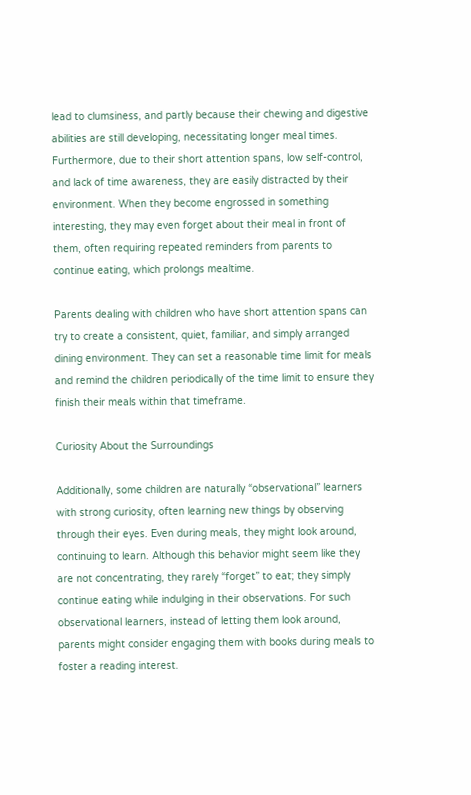lead to clumsiness, and partly because their chewing and digestive abilities are still developing, necessitating longer meal times. Furthermore, due to their short attention spans, low self-control, and lack of time awareness, they are easily distracted by their environment. When they become engrossed in something interesting, they may even forget about their meal in front of them, often requiring repeated reminders from parents to continue eating, which prolongs mealtime.

Parents dealing with children who have short attention spans can try to create a consistent, quiet, familiar, and simply arranged dining environment. They can set a reasonable time limit for meals and remind the children periodically of the time limit to ensure they finish their meals within that timeframe.

Curiosity About the Surroundings

Additionally, some children are naturally “observational” learners with strong curiosity, often learning new things by observing through their eyes. Even during meals, they might look around, continuing to learn. Although this behavior might seem like they are not concentrating, they rarely “forget” to eat; they simply continue eating while indulging in their observations. For such observational learners, instead of letting them look around, parents might consider engaging them with books during meals to foster a reading interest.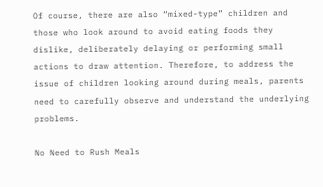Of course, there are also “mixed-type” children and those who look around to avoid eating foods they dislike, deliberately delaying or performing small actions to draw attention. Therefore, to address the issue of children looking around during meals, parents need to carefully observe and understand the underlying problems.

No Need to Rush Meals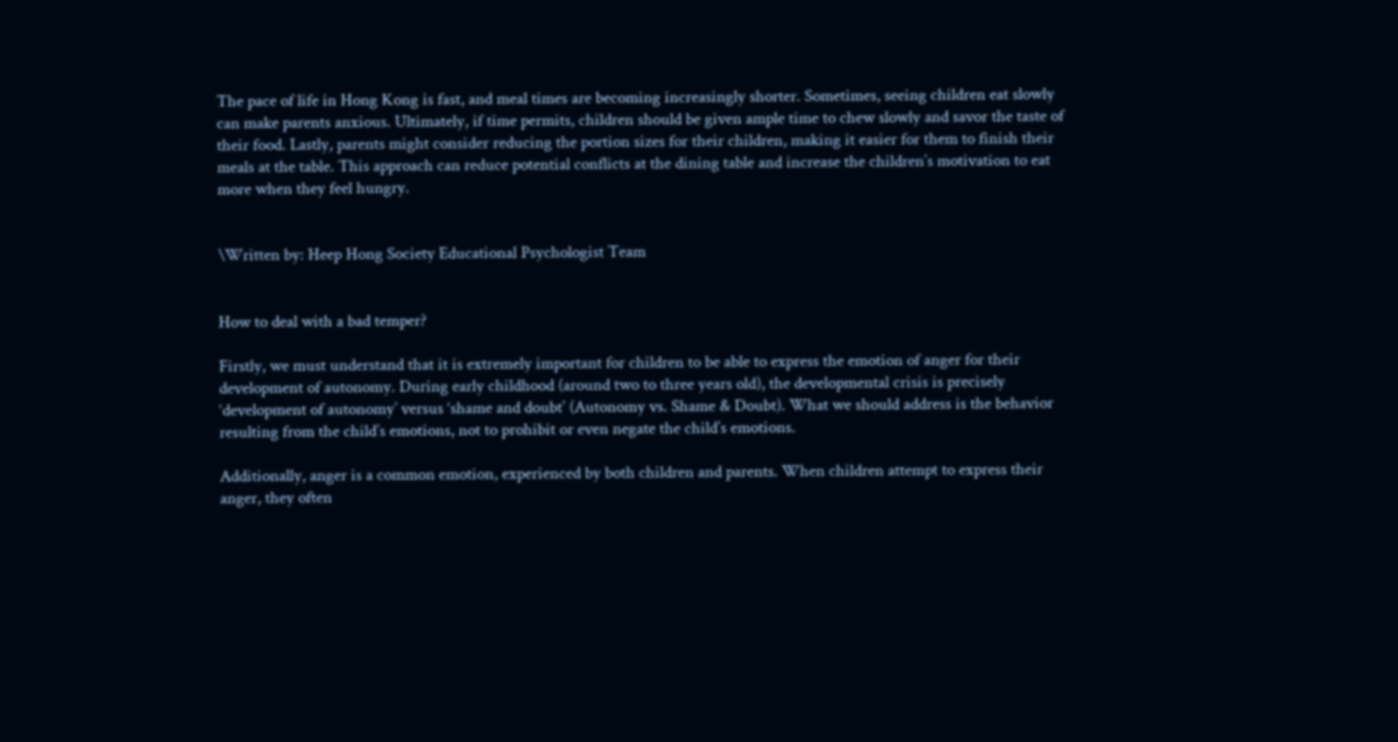The pace of life in Hong Kong is fast, and meal times are becoming increasingly shorter. Sometimes, seeing children eat slowly can make parents anxious. Ultimately, if time permits, children should be given ample time to chew slowly and savor the taste of their food. Lastly, parents might consider reducing the portion sizes for their children, making it easier for them to finish their meals at the table. This approach can reduce potential conflicts at the dining table and increase the children’s motivation to eat more when they feel hungry.


\Written by: Heep Hong Society Educational Psychologist Team


How to deal with a bad temper?

Firstly, we must understand that it is extremely important for children to be able to express the emotion of anger for their development of autonomy. During early childhood (around two to three years old), the developmental crisis is precisely ‘development of autonomy’ versus ‘shame and doubt’ (Autonomy vs. Shame & Doubt). What we should address is the behavior resulting from the child’s emotions, not to prohibit or even negate the child’s emotions.

Additionally, anger is a common emotion, experienced by both children and parents. When children attempt to express their anger, they often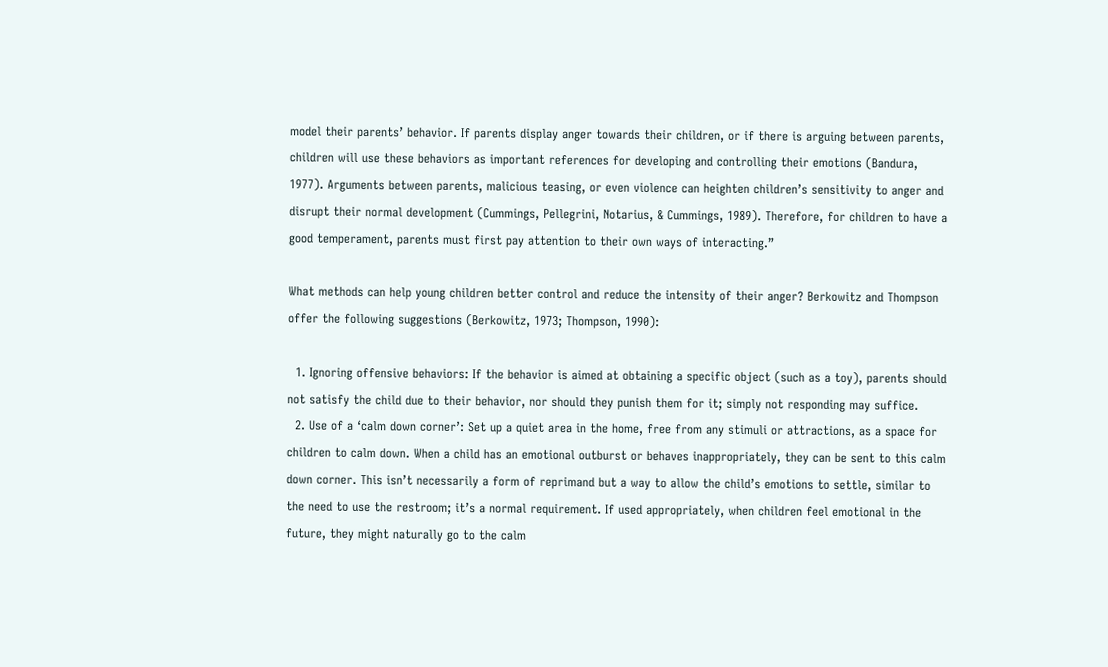model their parents’ behavior. If parents display anger towards their children, or if there is arguing between parents, children will use these behaviors as important references for developing and controlling their emotions (Bandura, 1977). Arguments between parents, malicious teasing, or even violence can heighten children’s sensitivity to anger and disrupt their normal development (Cummings, Pellegrini, Notarius, & Cummings, 1989). Therefore, for children to have a good temperament, parents must first pay attention to their own ways of interacting.”

What methods can help young children better control and reduce the intensity of their anger? Berkowitz and Thompson offer the following suggestions (Berkowitz, 1973; Thompson, 1990):

  1. Ignoring offensive behaviors: If the behavior is aimed at obtaining a specific object (such as a toy), parents should not satisfy the child due to their behavior, nor should they punish them for it; simply not responding may suffice.
  2. Use of a ‘calm down corner’: Set up a quiet area in the home, free from any stimuli or attractions, as a space for children to calm down. When a child has an emotional outburst or behaves inappropriately, they can be sent to this calm down corner. This isn’t necessarily a form of reprimand but a way to allow the child’s emotions to settle, similar to the need to use the restroom; it’s a normal requirement. If used appropriately, when children feel emotional in the future, they might naturally go to the calm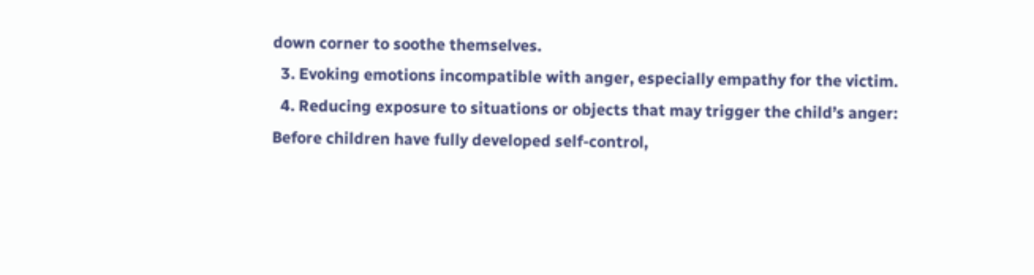down corner to soothe themselves.
  3. Evoking emotions incompatible with anger, especially empathy for the victim.
  4. Reducing exposure to situations or objects that may trigger the child’s anger: Before children have fully developed self-control,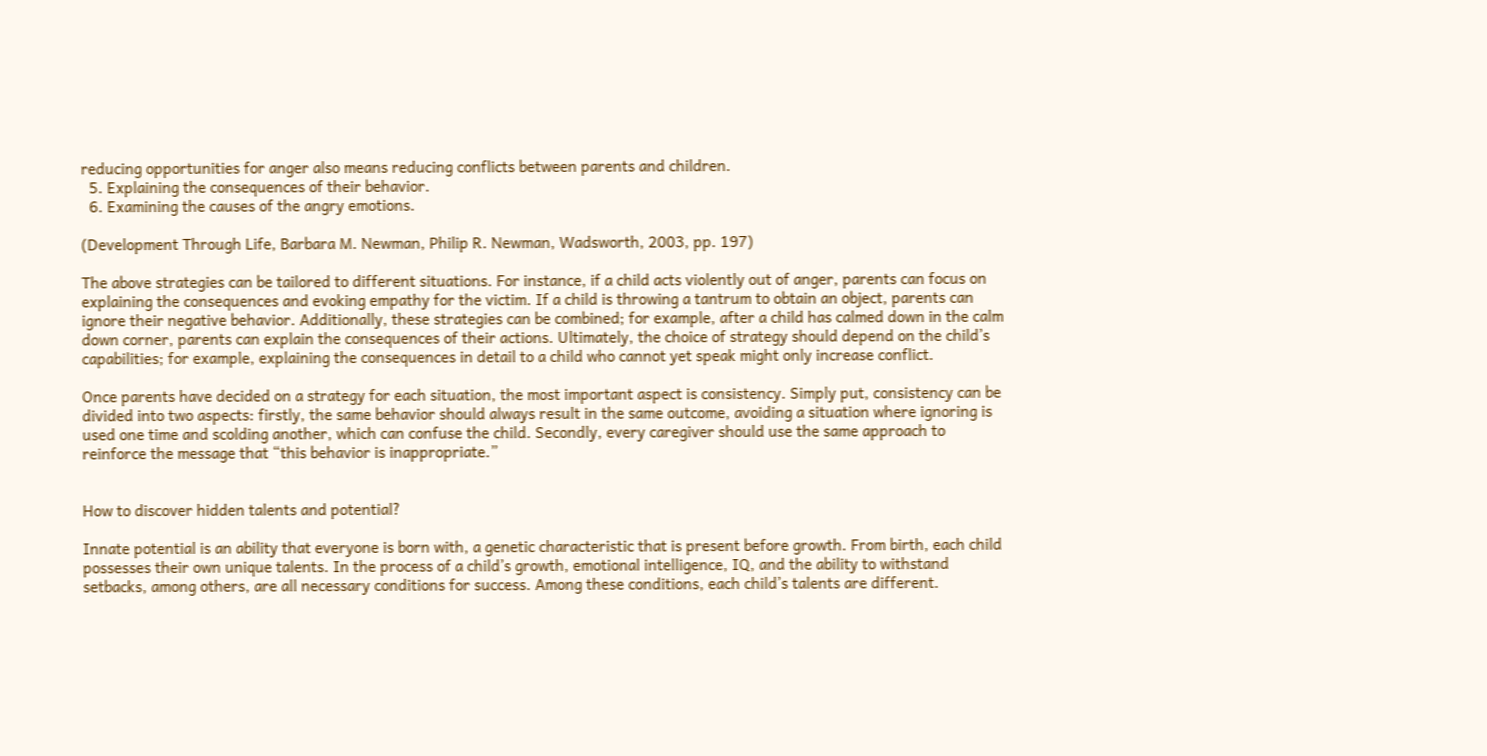reducing opportunities for anger also means reducing conflicts between parents and children.
  5. Explaining the consequences of their behavior.
  6. Examining the causes of the angry emotions.

(Development Through Life, Barbara M. Newman, Philip R. Newman, Wadsworth, 2003, pp. 197)

The above strategies can be tailored to different situations. For instance, if a child acts violently out of anger, parents can focus on explaining the consequences and evoking empathy for the victim. If a child is throwing a tantrum to obtain an object, parents can ignore their negative behavior. Additionally, these strategies can be combined; for example, after a child has calmed down in the calm down corner, parents can explain the consequences of their actions. Ultimately, the choice of strategy should depend on the child’s capabilities; for example, explaining the consequences in detail to a child who cannot yet speak might only increase conflict.

Once parents have decided on a strategy for each situation, the most important aspect is consistency. Simply put, consistency can be divided into two aspects: firstly, the same behavior should always result in the same outcome, avoiding a situation where ignoring is used one time and scolding another, which can confuse the child. Secondly, every caregiver should use the same approach to reinforce the message that “this behavior is inappropriate.”


How to discover hidden talents and potential?

Innate potential is an ability that everyone is born with, a genetic characteristic that is present before growth. From birth, each child possesses their own unique talents. In the process of a child’s growth, emotional intelligence, IQ, and the ability to withstand setbacks, among others, are all necessary conditions for success. Among these conditions, each child’s talents are different.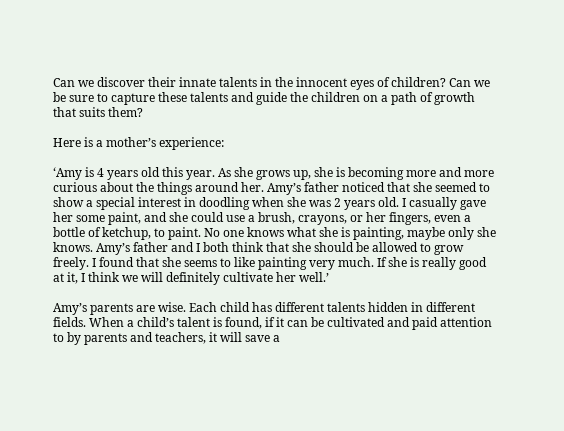Can we discover their innate talents in the innocent eyes of children? Can we be sure to capture these talents and guide the children on a path of growth that suits them?

Here is a mother’s experience:

‘Amy is 4 years old this year. As she grows up, she is becoming more and more curious about the things around her. Amy’s father noticed that she seemed to show a special interest in doodling when she was 2 years old. I casually gave her some paint, and she could use a brush, crayons, or her fingers, even a bottle of ketchup, to paint. No one knows what she is painting, maybe only she knows. Amy’s father and I both think that she should be allowed to grow freely. I found that she seems to like painting very much. If she is really good at it, I think we will definitely cultivate her well.’

Amy’s parents are wise. Each child has different talents hidden in different fields. When a child’s talent is found, if it can be cultivated and paid attention to by parents and teachers, it will save a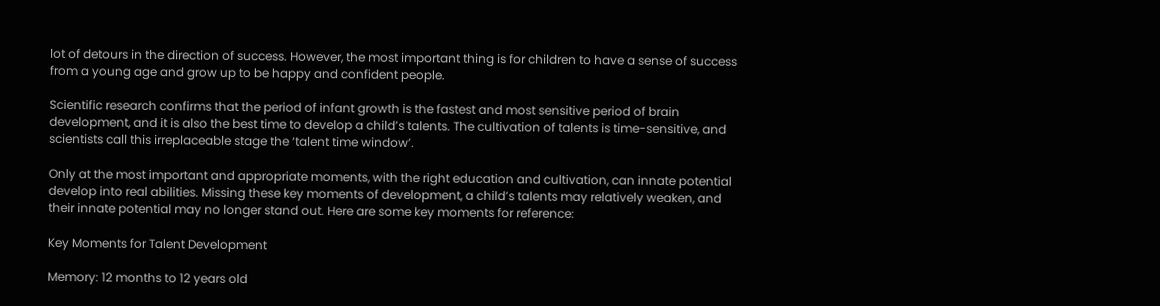lot of detours in the direction of success. However, the most important thing is for children to have a sense of success from a young age and grow up to be happy and confident people.

Scientific research confirms that the period of infant growth is the fastest and most sensitive period of brain development, and it is also the best time to develop a child’s talents. The cultivation of talents is time-sensitive, and scientists call this irreplaceable stage the ‘talent time window’.

Only at the most important and appropriate moments, with the right education and cultivation, can innate potential develop into real abilities. Missing these key moments of development, a child’s talents may relatively weaken, and their innate potential may no longer stand out. Here are some key moments for reference:

Key Moments for Talent Development

Memory: 12 months to 12 years old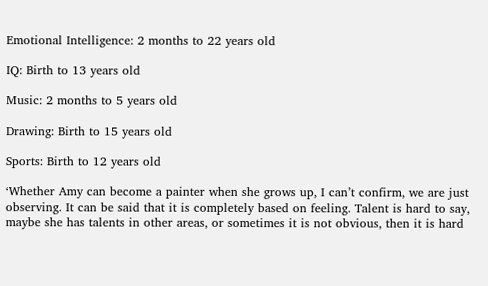Emotional Intelligence: 2 months to 22 years old

IQ: Birth to 13 years old

Music: 2 months to 5 years old

Drawing: Birth to 15 years old

Sports: Birth to 12 years old

‘Whether Amy can become a painter when she grows up, I can’t confirm, we are just observing. It can be said that it is completely based on feeling. Talent is hard to say, maybe she has talents in other areas, or sometimes it is not obvious, then it is hard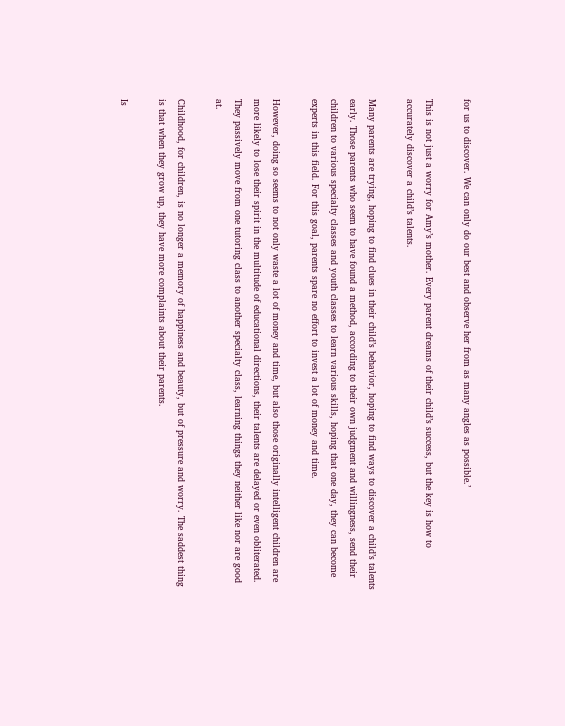for us to discover. We can only do our best and observe her from as many angles as possible.’

This is not just a worry for Amy’s mother. Every parent dreams of their child’s success, but the key is how to accurately discover a child’s talents.

Many parents are trying, hoping to find clues in their child’s behavior, hoping to find ways to discover a child’s talents early. Those parents who seem to have found a method, according to their own judgment and willingness, send their children to various specialty classes and youth classes to learn various skills, hoping that one day, they can become experts in this field. For this goal, parents spare no effort to invest a lot of money and time.

However, doing so seems to not only waste a lot of money and time, but also those originally intelligent children are more likely to lose their spirit in the multitude of educational directions, their talents are delayed or even obliterated. They passively move from one tutoring class to another specialty class, learning things they neither like nor are good at.

Childhood, for children, is no longer a memory of happiness and beauty, but of pressure and worry. The saddest thing is that when they grow up, they have more complaints about their parents.

Is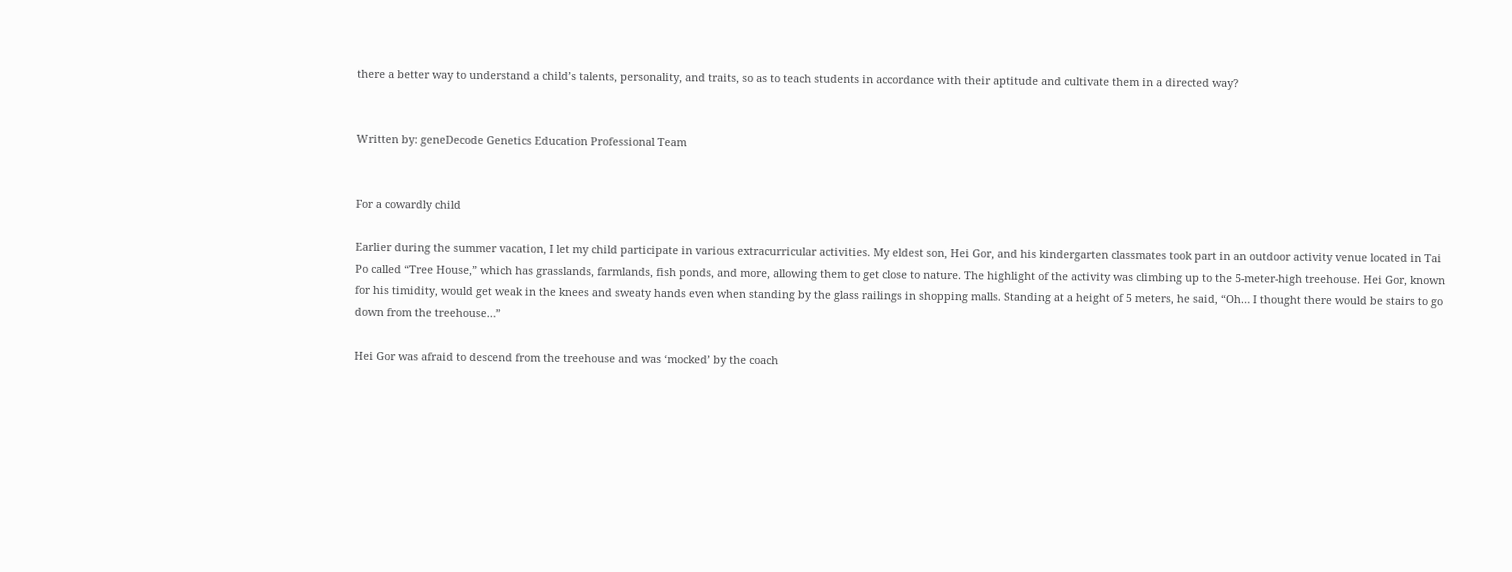there a better way to understand a child’s talents, personality, and traits, so as to teach students in accordance with their aptitude and cultivate them in a directed way?


Written by: geneDecode Genetics Education Professional Team


For a cowardly child

Earlier during the summer vacation, I let my child participate in various extracurricular activities. My eldest son, Hei Gor, and his kindergarten classmates took part in an outdoor activity venue located in Tai Po called “Tree House,” which has grasslands, farmlands, fish ponds, and more, allowing them to get close to nature. The highlight of the activity was climbing up to the 5-meter-high treehouse. Hei Gor, known for his timidity, would get weak in the knees and sweaty hands even when standing by the glass railings in shopping malls. Standing at a height of 5 meters, he said, “Oh… I thought there would be stairs to go down from the treehouse…”

Hei Gor was afraid to descend from the treehouse and was ‘mocked’ by the coach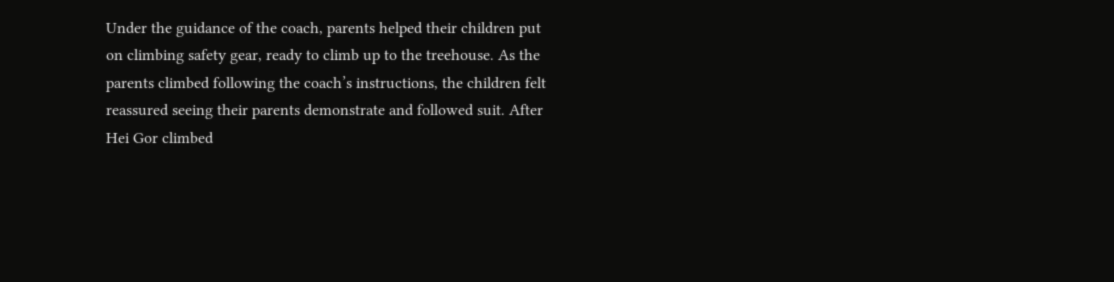Under the guidance of the coach, parents helped their children put on climbing safety gear, ready to climb up to the treehouse. As the parents climbed following the coach’s instructions, the children felt reassured seeing their parents demonstrate and followed suit. After Hei Gor climbed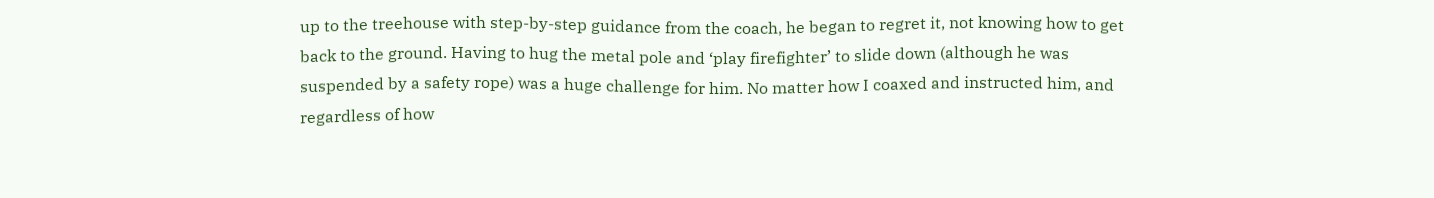up to the treehouse with step-by-step guidance from the coach, he began to regret it, not knowing how to get back to the ground. Having to hug the metal pole and ‘play firefighter’ to slide down (although he was suspended by a safety rope) was a huge challenge for him. No matter how I coaxed and instructed him, and regardless of how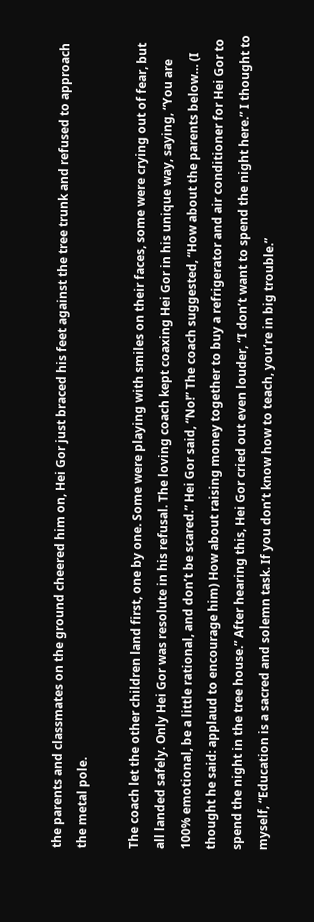the parents and classmates on the ground cheered him on, Hei Gor just braced his feet against the tree trunk and refused to approach the metal pole.

The coach let the other children land first, one by one. Some were playing with smiles on their faces, some were crying out of fear, but all landed safely. Only Hei Gor was resolute in his refusal. The loving coach kept coaxing Hei Gor in his unique way, saying, “You are 100% emotional, be a little rational, and don’t be scared.” Hei Gor said, “No!” The coach suggested, “How about the parents below… (I thought he said: applaud to encourage him) How about raising money together to buy a refrigerator and air conditioner for Hei Gor to spend the night in the tree house.” After hearing this, Hei Gor cried out even louder, “I don’t want to spend the night here.” I thought to myself, “Education is a sacred and solemn task. If you don’t know how to teach, you’re in big trouble.”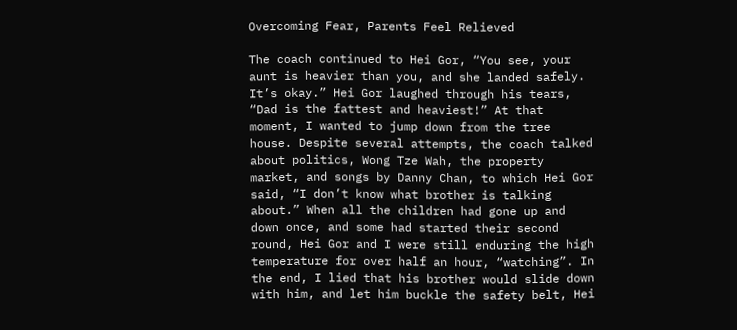Overcoming Fear, Parents Feel Relieved

The coach continued to Hei Gor, “You see, your aunt is heavier than you, and she landed safely. It’s okay.” Hei Gor laughed through his tears, “Dad is the fattest and heaviest!” At that moment, I wanted to jump down from the tree house. Despite several attempts, the coach talked about politics, Wong Tze Wah, the property market, and songs by Danny Chan, to which Hei Gor said, “I don’t know what brother is talking about.” When all the children had gone up and down once, and some had started their second round, Hei Gor and I were still enduring the high temperature for over half an hour, “watching”. In the end, I lied that his brother would slide down with him, and let him buckle the safety belt, Hei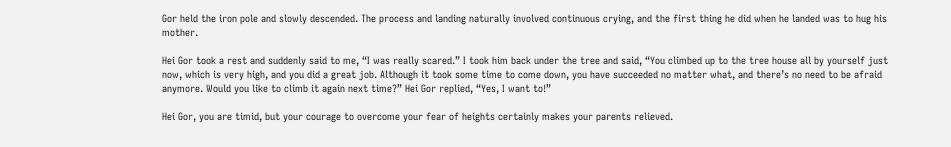Gor held the iron pole and slowly descended. The process and landing naturally involved continuous crying, and the first thing he did when he landed was to hug his mother.

Hei Gor took a rest and suddenly said to me, “I was really scared.” I took him back under the tree and said, “You climbed up to the tree house all by yourself just now, which is very high, and you did a great job. Although it took some time to come down, you have succeeded no matter what, and there’s no need to be afraid anymore. Would you like to climb it again next time?” Hei Gor replied, “Yes, I want to!”

Hei Gor, you are timid, but your courage to overcome your fear of heights certainly makes your parents relieved.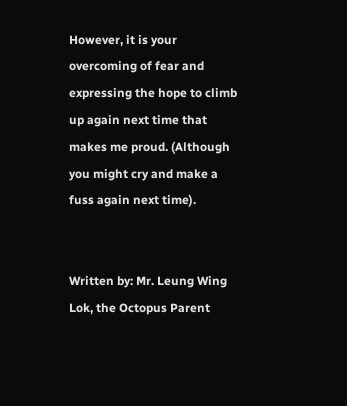However, it is your overcoming of fear and expressing the hope to climb up again next time that makes me proud. (Although you might cry and make a fuss again next time).


Written by: Mr. Leung Wing Lok, the Octopus Parent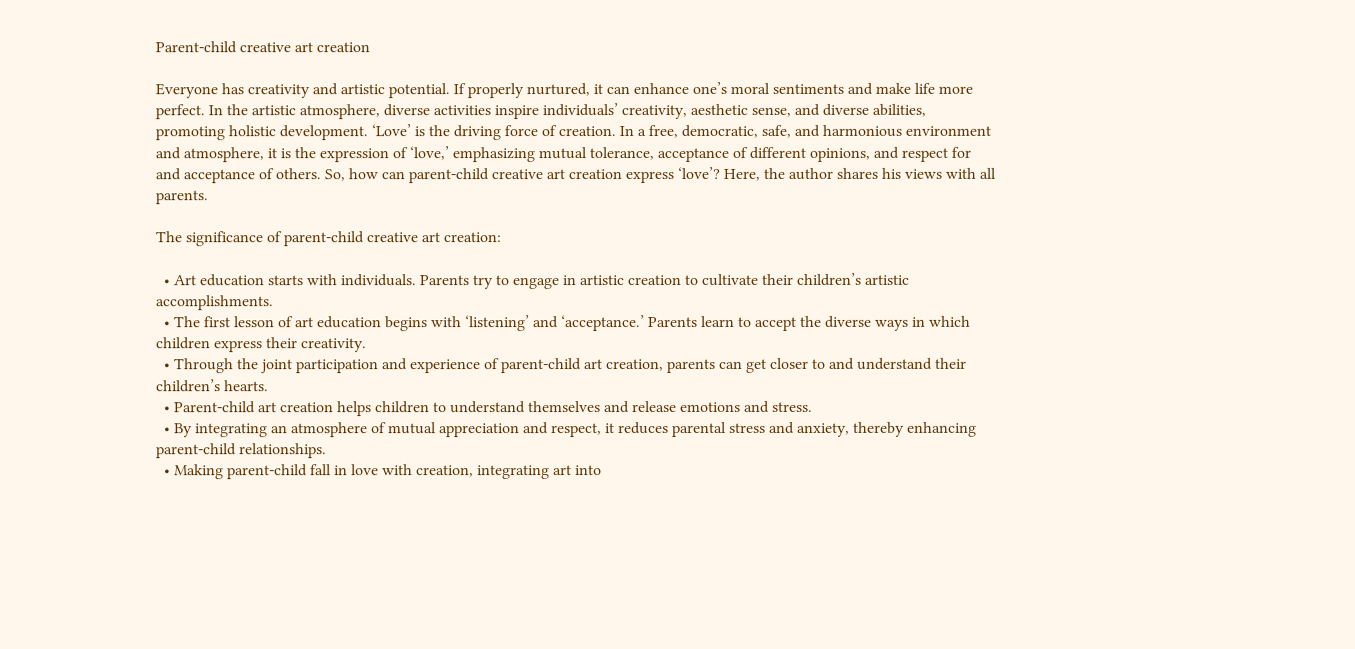Parent-child creative art creation

Everyone has creativity and artistic potential. If properly nurtured, it can enhance one’s moral sentiments and make life more perfect. In the artistic atmosphere, diverse activities inspire individuals’ creativity, aesthetic sense, and diverse abilities, promoting holistic development. ‘Love’ is the driving force of creation. In a free, democratic, safe, and harmonious environment and atmosphere, it is the expression of ‘love,’ emphasizing mutual tolerance, acceptance of different opinions, and respect for and acceptance of others. So, how can parent-child creative art creation express ‘love’? Here, the author shares his views with all parents.

The significance of parent-child creative art creation:

  • Art education starts with individuals. Parents try to engage in artistic creation to cultivate their children’s artistic accomplishments.
  • The first lesson of art education begins with ‘listening’ and ‘acceptance.’ Parents learn to accept the diverse ways in which children express their creativity.
  • Through the joint participation and experience of parent-child art creation, parents can get closer to and understand their children’s hearts.
  • Parent-child art creation helps children to understand themselves and release emotions and stress.
  • By integrating an atmosphere of mutual appreciation and respect, it reduces parental stress and anxiety, thereby enhancing parent-child relationships.
  • Making parent-child fall in love with creation, integrating art into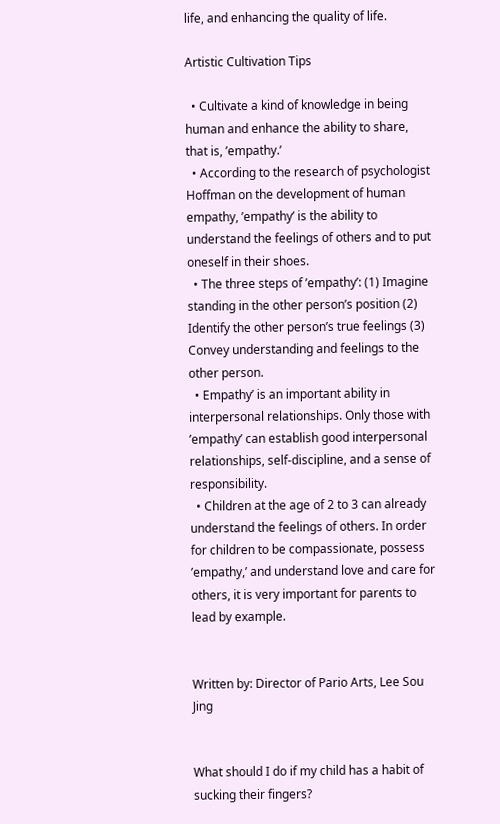life, and enhancing the quality of life.

Artistic Cultivation Tips

  • Cultivate a kind of knowledge in being human and enhance the ability to share, that is, ’empathy.’
  • According to the research of psychologist Hoffman on the development of human empathy, ’empathy’ is the ability to understand the feelings of others and to put oneself in their shoes.
  • The three steps of ’empathy’: (1) Imagine standing in the other person’s position (2) Identify the other person’s true feelings (3) Convey understanding and feelings to the other person.
  • Empathy’ is an important ability in interpersonal relationships. Only those with ’empathy’ can establish good interpersonal relationships, self-discipline, and a sense of responsibility.
  • Children at the age of 2 to 3 can already understand the feelings of others. In order for children to be compassionate, possess ’empathy,’ and understand love and care for others, it is very important for parents to lead by example.


Written by: Director of Pario Arts, Lee Sou Jing


What should I do if my child has a habit of sucking their fingers?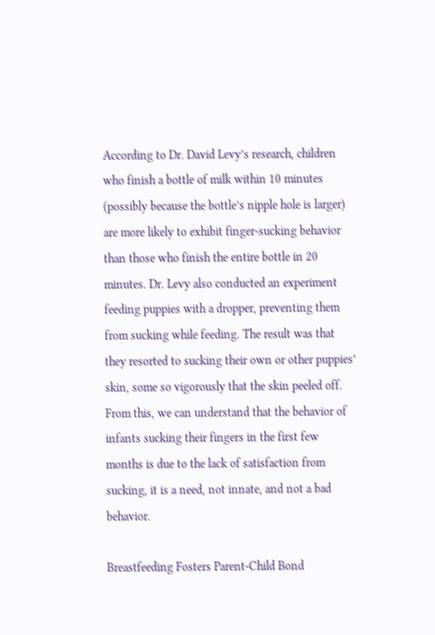According to Dr. David Levy’s research, children who finish a bottle of milk within 10 minutes (possibly because the bottle’s nipple hole is larger) are more likely to exhibit finger-sucking behavior than those who finish the entire bottle in 20 minutes. Dr. Levy also conducted an experiment feeding puppies with a dropper, preventing them from sucking while feeding. The result was that they resorted to sucking their own or other puppies’ skin, some so vigorously that the skin peeled off. From this, we can understand that the behavior of infants sucking their fingers in the first few months is due to the lack of satisfaction from sucking, it is a need, not innate, and not a bad behavior.

Breastfeeding Fosters Parent-Child Bond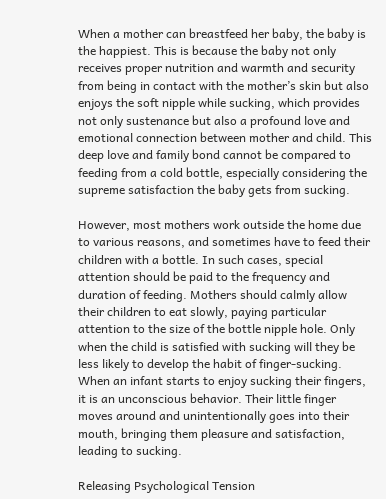When a mother can breastfeed her baby, the baby is the happiest. This is because the baby not only receives proper nutrition and warmth and security from being in contact with the mother’s skin but also enjoys the soft nipple while sucking, which provides not only sustenance but also a profound love and emotional connection between mother and child. This deep love and family bond cannot be compared to feeding from a cold bottle, especially considering the supreme satisfaction the baby gets from sucking.

However, most mothers work outside the home due to various reasons, and sometimes have to feed their children with a bottle. In such cases, special attention should be paid to the frequency and duration of feeding. Mothers should calmly allow their children to eat slowly, paying particular attention to the size of the bottle nipple hole. Only when the child is satisfied with sucking will they be less likely to develop the habit of finger-sucking. When an infant starts to enjoy sucking their fingers, it is an unconscious behavior. Their little finger moves around and unintentionally goes into their mouth, bringing them pleasure and satisfaction, leading to sucking.

Releasing Psychological Tension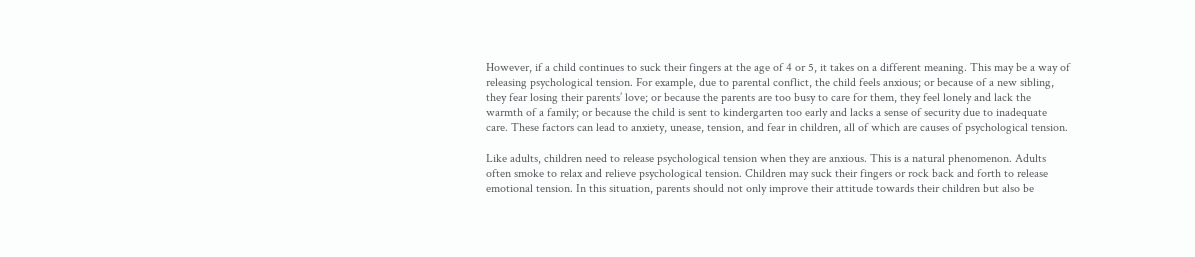However, if a child continues to suck their fingers at the age of 4 or 5, it takes on a different meaning. This may be a way of releasing psychological tension. For example, due to parental conflict, the child feels anxious; or because of a new sibling, they fear losing their parents’ love; or because the parents are too busy to care for them, they feel lonely and lack the warmth of a family; or because the child is sent to kindergarten too early and lacks a sense of security due to inadequate care. These factors can lead to anxiety, unease, tension, and fear in children, all of which are causes of psychological tension.

Like adults, children need to release psychological tension when they are anxious. This is a natural phenomenon. Adults often smoke to relax and relieve psychological tension. Children may suck their fingers or rock back and forth to release emotional tension. In this situation, parents should not only improve their attitude towards their children but also be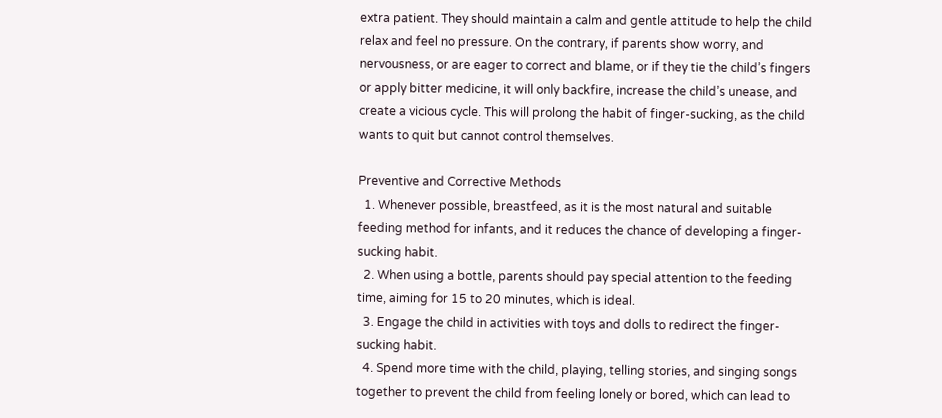extra patient. They should maintain a calm and gentle attitude to help the child relax and feel no pressure. On the contrary, if parents show worry, and nervousness, or are eager to correct and blame, or if they tie the child’s fingers or apply bitter medicine, it will only backfire, increase the child’s unease, and create a vicious cycle. This will prolong the habit of finger-sucking, as the child wants to quit but cannot control themselves.

Preventive and Corrective Methods
  1. Whenever possible, breastfeed, as it is the most natural and suitable feeding method for infants, and it reduces the chance of developing a finger-sucking habit.
  2. When using a bottle, parents should pay special attention to the feeding time, aiming for 15 to 20 minutes, which is ideal.
  3. Engage the child in activities with toys and dolls to redirect the finger-sucking habit.
  4. Spend more time with the child, playing, telling stories, and singing songs together to prevent the child from feeling lonely or bored, which can lead to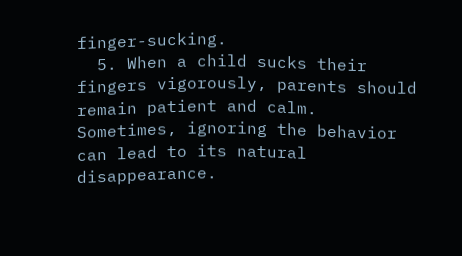finger-sucking.
  5. When a child sucks their fingers vigorously, parents should remain patient and calm. Sometimes, ignoring the behavior can lead to its natural disappearance.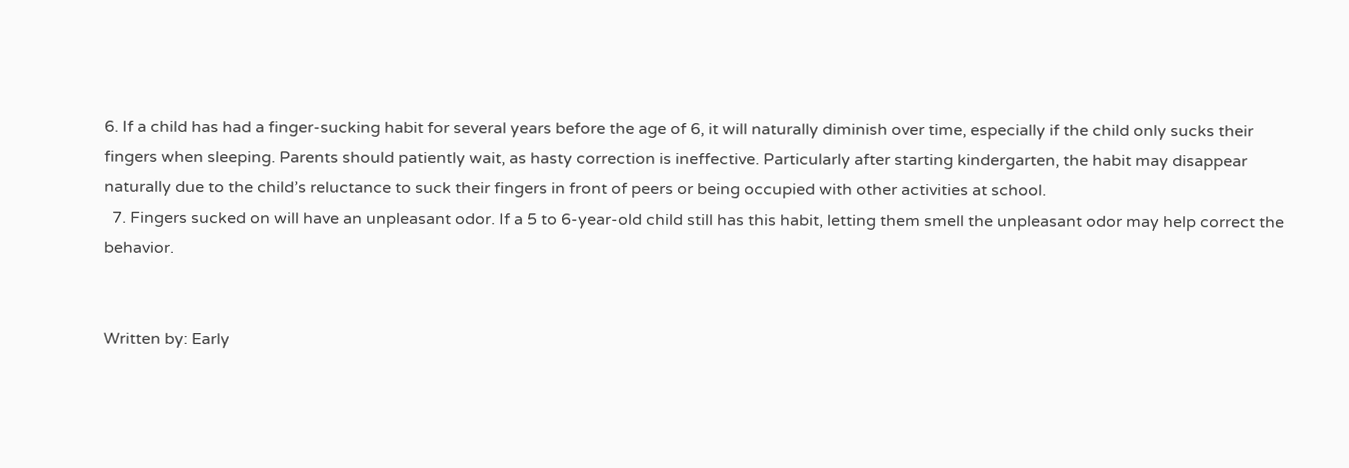6. If a child has had a finger-sucking habit for several years before the age of 6, it will naturally diminish over time, especially if the child only sucks their fingers when sleeping. Parents should patiently wait, as hasty correction is ineffective. Particularly after starting kindergarten, the habit may disappear naturally due to the child’s reluctance to suck their fingers in front of peers or being occupied with other activities at school.
  7. Fingers sucked on will have an unpleasant odor. If a 5 to 6-year-old child still has this habit, letting them smell the unpleasant odor may help correct the behavior.


Written by: Early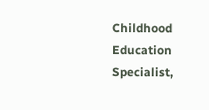Childhood Education Specialist,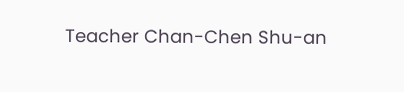Teacher Chan-Chen Shu-an